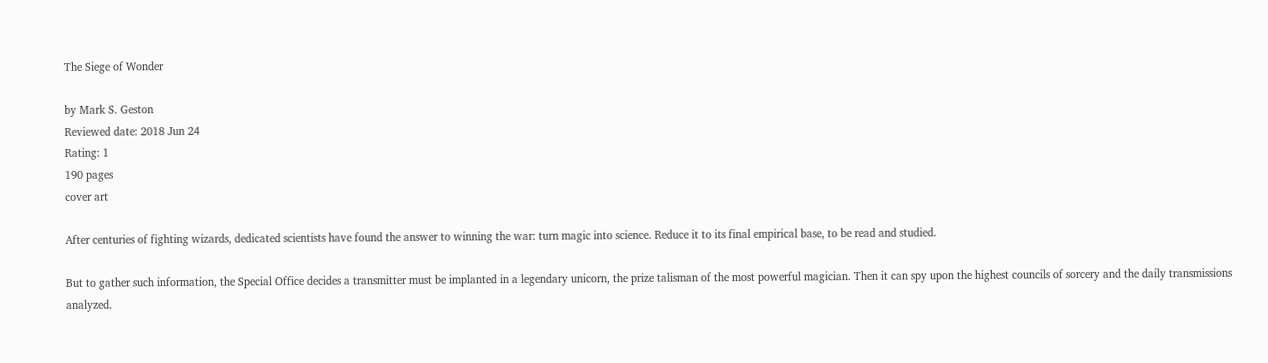The Siege of Wonder

by Mark S. Geston
Reviewed date: 2018 Jun 24
Rating: 1
190 pages
cover art

After centuries of fighting wizards, dedicated scientists have found the answer to winning the war: turn magic into science. Reduce it to its final empirical base, to be read and studied.

But to gather such information, the Special Office decides a transmitter must be implanted in a legendary unicorn, the prize talisman of the most powerful magician. Then it can spy upon the highest councils of sorcery and the daily transmissions analyzed.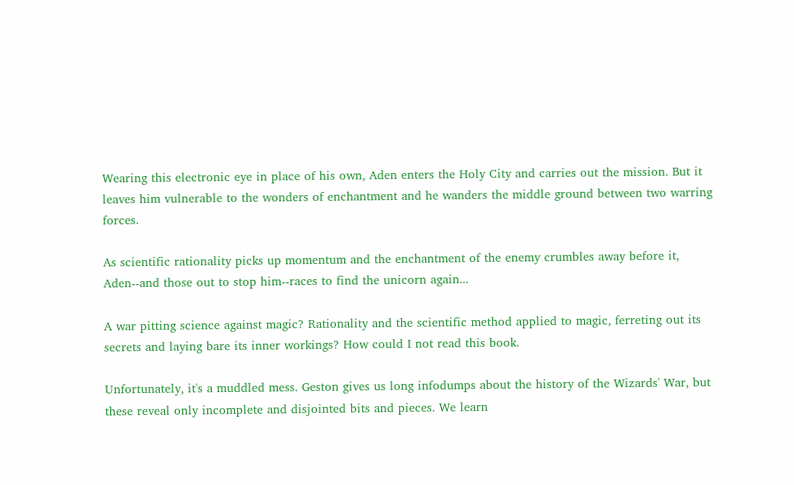Wearing this electronic eye in place of his own, Aden enters the Holy City and carries out the mission. But it leaves him vulnerable to the wonders of enchantment and he wanders the middle ground between two warring forces.

As scientific rationality picks up momentum and the enchantment of the enemy crumbles away before it, Aden--and those out to stop him--races to find the unicorn again...

A war pitting science against magic? Rationality and the scientific method applied to magic, ferreting out its secrets and laying bare its inner workings? How could I not read this book.

Unfortunately, it's a muddled mess. Geston gives us long infodumps about the history of the Wizards' War, but these reveal only incomplete and disjointed bits and pieces. We learn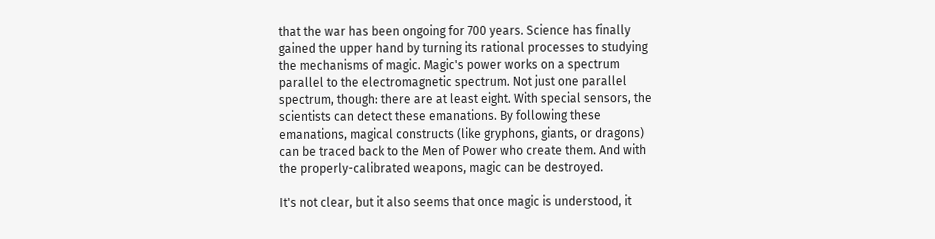that the war has been ongoing for 700 years. Science has finally gained the upper hand by turning its rational processes to studying the mechanisms of magic. Magic's power works on a spectrum parallel to the electromagnetic spectrum. Not just one parallel spectrum, though: there are at least eight. With special sensors, the scientists can detect these emanations. By following these emanations, magical constructs (like gryphons, giants, or dragons) can be traced back to the Men of Power who create them. And with the properly-calibrated weapons, magic can be destroyed.

It's not clear, but it also seems that once magic is understood, it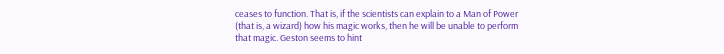ceases to function. That is, if the scientists can explain to a Man of Power (that is, a wizard) how his magic works, then he will be unable to perform that magic. Geston seems to hint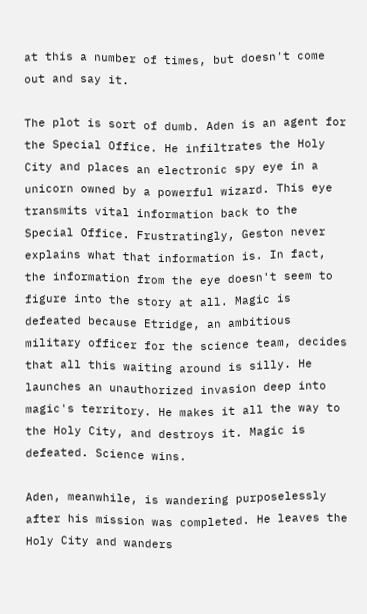at this a number of times, but doesn't come out and say it.

The plot is sort of dumb. Aden is an agent for the Special Office. He infiltrates the Holy City and places an electronic spy eye in a unicorn owned by a powerful wizard. This eye transmits vital information back to the Special Office. Frustratingly, Geston never explains what that information is. In fact, the information from the eye doesn't seem to figure into the story at all. Magic is defeated because Etridge, an ambitious military officer for the science team, decides that all this waiting around is silly. He launches an unauthorized invasion deep into magic's territory. He makes it all the way to the Holy City, and destroys it. Magic is defeated. Science wins.

Aden, meanwhile, is wandering purposelessly after his mission was completed. He leaves the Holy City and wanders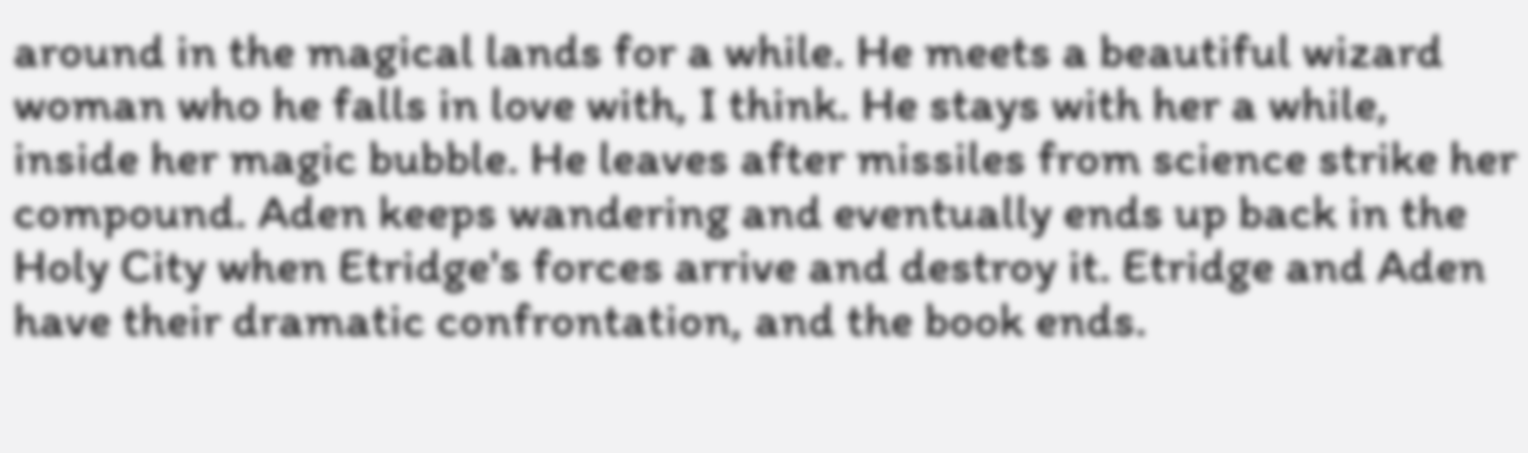around in the magical lands for a while. He meets a beautiful wizard woman who he falls in love with, I think. He stays with her a while, inside her magic bubble. He leaves after missiles from science strike her compound. Aden keeps wandering and eventually ends up back in the Holy City when Etridge's forces arrive and destroy it. Etridge and Aden have their dramatic confrontation, and the book ends.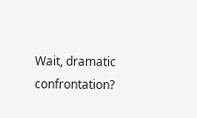Wait, dramatic confrontation?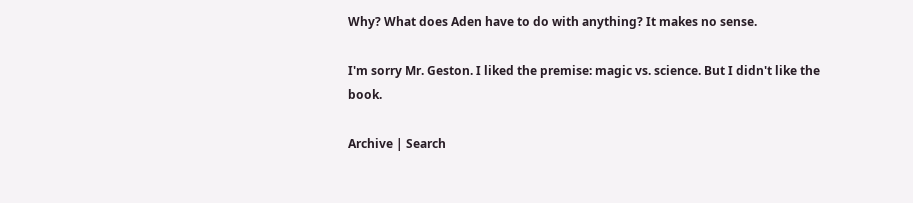Why? What does Aden have to do with anything? It makes no sense.

I'm sorry Mr. Geston. I liked the premise: magic vs. science. But I didn't like the book.

Archive | Search